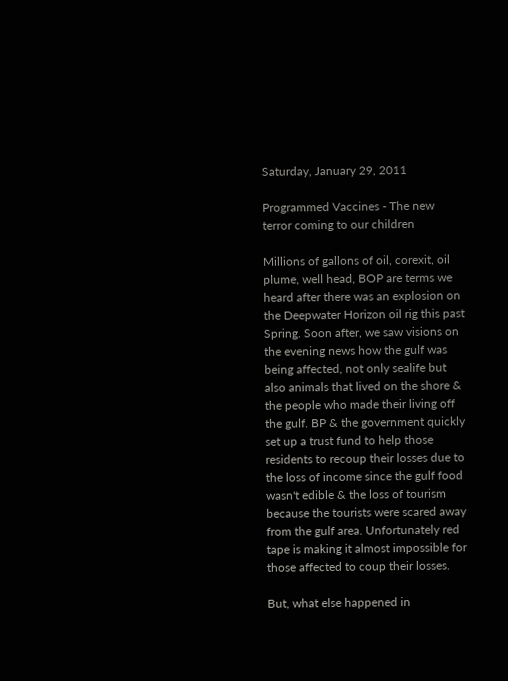Saturday, January 29, 2011

Programmed Vaccines - The new terror coming to our children

Millions of gallons of oil, corexit, oil plume, well head, BOP are terms we heard after there was an explosion on the Deepwater Horizon oil rig this past Spring. Soon after, we saw visions on the evening news how the gulf was being affected, not only sealife but also animals that lived on the shore & the people who made their living off the gulf. BP & the government quickly set up a trust fund to help those residents to recoup their losses due to the loss of income since the gulf food wasn't edible & the loss of tourism because the tourists were scared away from the gulf area. Unfortunately red tape is making it almost impossible for those affected to coup their losses.

But, what else happened in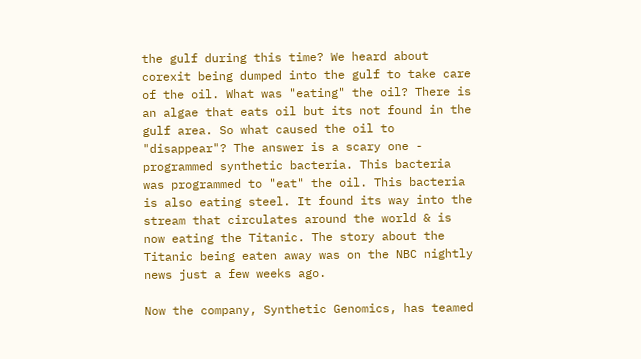the gulf during this time? We heard about corexit being dumped into the gulf to take care of the oil. What was "eating" the oil? There is an algae that eats oil but its not found in the gulf area. So what caused the oil to "disappear"? The answer is a scary one - programmed synthetic bacteria. This bacteria was programmed to "eat" the oil. This bacteria is also eating steel. It found its way into the stream that circulates around the world & is now eating the Titanic. The story about the Titanic being eaten away was on the NBC nightly news just a few weeks ago.

Now the company, Synthetic Genomics, has teamed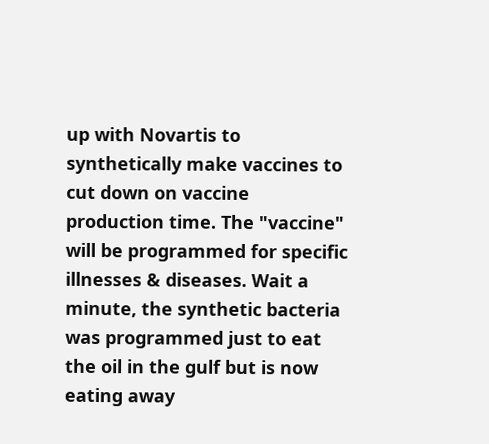up with Novartis to synthetically make vaccines to cut down on vaccine production time. The "vaccine" will be programmed for specific illnesses & diseases. Wait a minute, the synthetic bacteria was programmed just to eat the oil in the gulf but is now eating away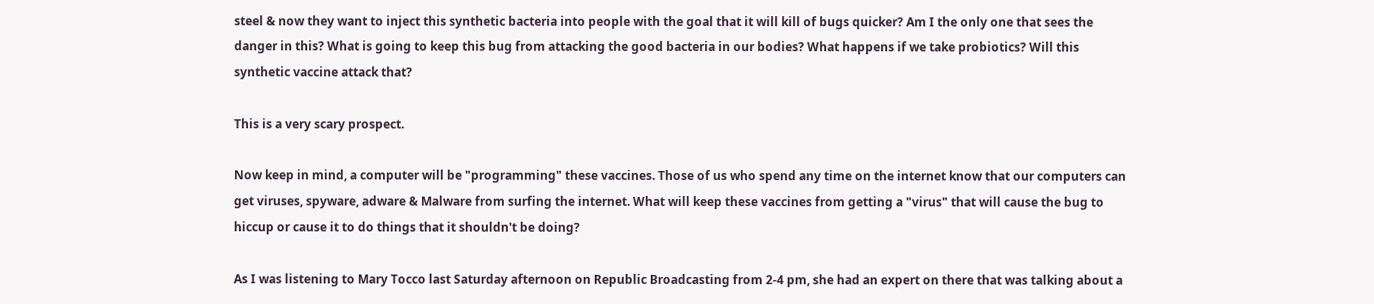steel & now they want to inject this synthetic bacteria into people with the goal that it will kill of bugs quicker? Am I the only one that sees the danger in this? What is going to keep this bug from attacking the good bacteria in our bodies? What happens if we take probiotics? Will this synthetic vaccine attack that?

This is a very scary prospect.

Now keep in mind, a computer will be "programming" these vaccines. Those of us who spend any time on the internet know that our computers can get viruses, spyware, adware & Malware from surfing the internet. What will keep these vaccines from getting a "virus" that will cause the bug to hiccup or cause it to do things that it shouldn't be doing?

As I was listening to Mary Tocco last Saturday afternoon on Republic Broadcasting from 2-4 pm, she had an expert on there that was talking about a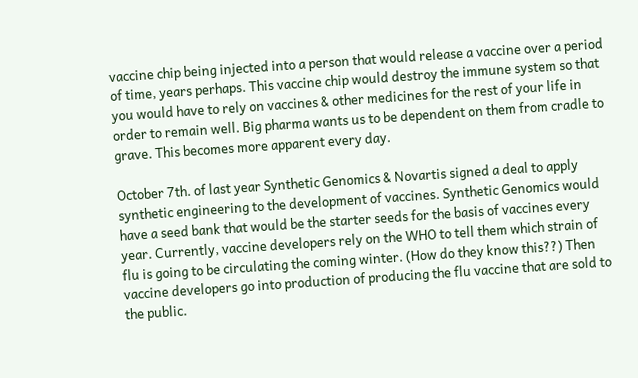vaccine chip being injected into a person that would release a vaccine over a period of time, years perhaps. This vaccine chip would destroy the immune system so that you would have to rely on vaccines & other medicines for the rest of your life in order to remain well. Big pharma wants us to be dependent on them from cradle to grave. This becomes more apparent every day.

October 7th. of last year Synthetic Genomics & Novartis signed a deal to apply synthetic engineering to the development of vaccines. Synthetic Genomics would have a seed bank that would be the starter seeds for the basis of vaccines every year. Currently, vaccine developers rely on the WHO to tell them which strain of flu is going to be circulating the coming winter. (How do they know this??) Then vaccine developers go into production of producing the flu vaccine that are sold to the public.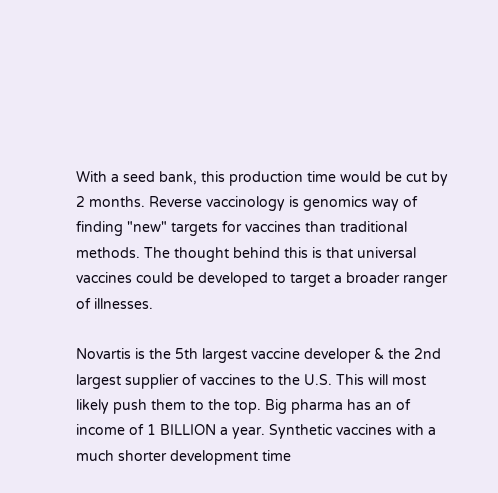With a seed bank, this production time would be cut by 2 months. Reverse vaccinology is genomics way of finding "new" targets for vaccines than traditional methods. The thought behind this is that universal vaccines could be developed to target a broader ranger of illnesses.

Novartis is the 5th largest vaccine developer & the 2nd largest supplier of vaccines to the U.S. This will most likely push them to the top. Big pharma has an of income of 1 BILLION a year. Synthetic vaccines with a much shorter development time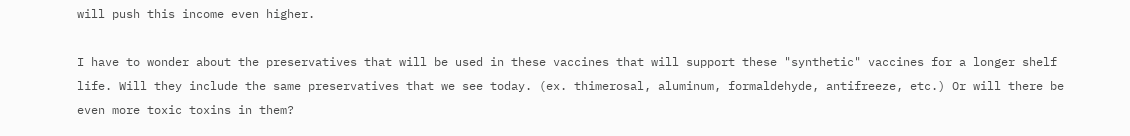will push this income even higher.

I have to wonder about the preservatives that will be used in these vaccines that will support these "synthetic" vaccines for a longer shelf life. Will they include the same preservatives that we see today. (ex. thimerosal, aluminum, formaldehyde, antifreeze, etc.) Or will there be even more toxic toxins in them?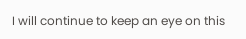I will continue to keep an eye on this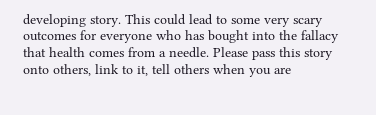developing story. This could lead to some very scary outcomes for everyone who has bought into the fallacy that health comes from a needle. Please pass this story onto others, link to it, tell others when you are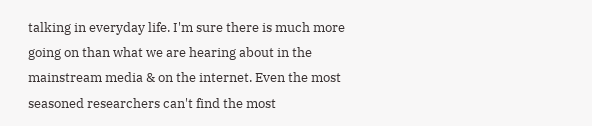talking in everyday life. I'm sure there is much more going on than what we are hearing about in the mainstream media & on the internet. Even the most seasoned researchers can't find the most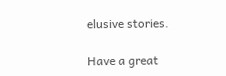elusive stories.

Have a great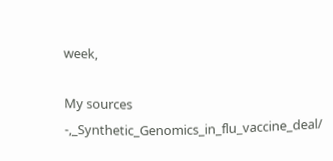week,

My sources -,_Synthetic_Genomics_in_flu_vaccine_deal/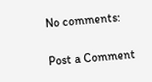No comments:

Post a Comment